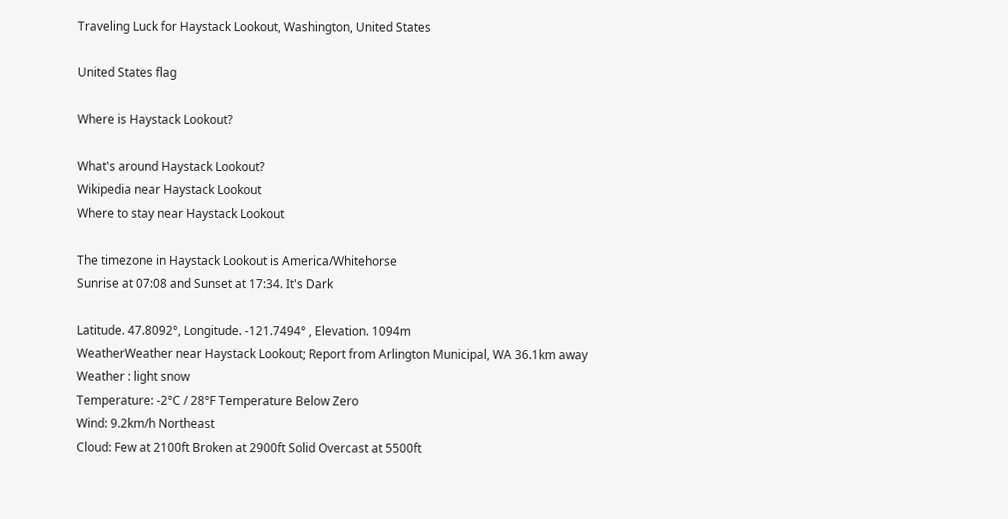Traveling Luck for Haystack Lookout, Washington, United States

United States flag

Where is Haystack Lookout?

What's around Haystack Lookout?
Wikipedia near Haystack Lookout
Where to stay near Haystack Lookout

The timezone in Haystack Lookout is America/Whitehorse
Sunrise at 07:08 and Sunset at 17:34. It's Dark

Latitude. 47.8092°, Longitude. -121.7494° , Elevation. 1094m
WeatherWeather near Haystack Lookout; Report from Arlington Municipal, WA 36.1km away
Weather : light snow
Temperature: -2°C / 28°F Temperature Below Zero
Wind: 9.2km/h Northeast
Cloud: Few at 2100ft Broken at 2900ft Solid Overcast at 5500ft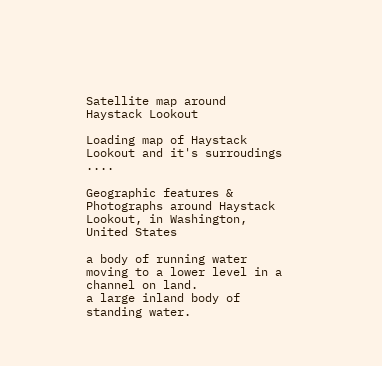Satellite map around Haystack Lookout

Loading map of Haystack Lookout and it's surroudings ....

Geographic features & Photographs around Haystack Lookout, in Washington, United States

a body of running water moving to a lower level in a channel on land.
a large inland body of standing water.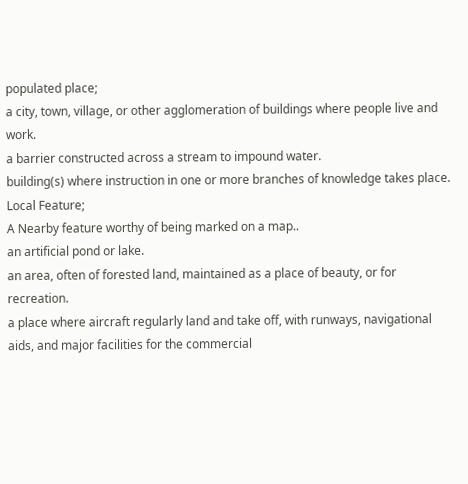populated place;
a city, town, village, or other agglomeration of buildings where people live and work.
a barrier constructed across a stream to impound water.
building(s) where instruction in one or more branches of knowledge takes place.
Local Feature;
A Nearby feature worthy of being marked on a map..
an artificial pond or lake.
an area, often of forested land, maintained as a place of beauty, or for recreation.
a place where aircraft regularly land and take off, with runways, navigational aids, and major facilities for the commercial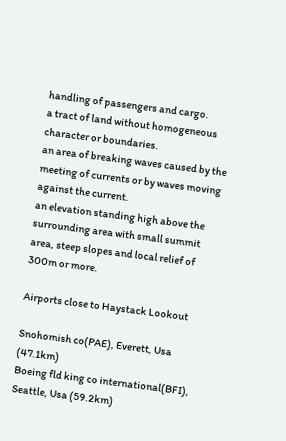handling of passengers and cargo.
a tract of land without homogeneous character or boundaries.
an area of breaking waves caused by the meeting of currents or by waves moving against the current.
an elevation standing high above the surrounding area with small summit area, steep slopes and local relief of 300m or more.

Airports close to Haystack Lookout

Snohomish co(PAE), Everett, Usa (47.1km)
Boeing fld king co international(BFI), Seattle, Usa (59.2km)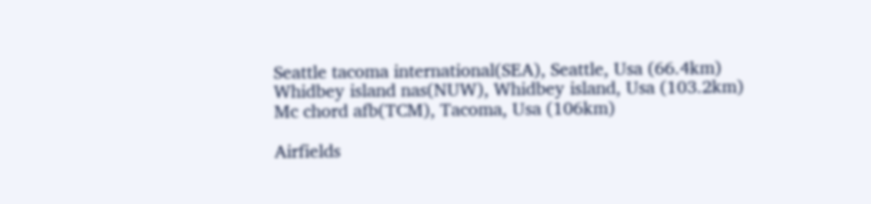Seattle tacoma international(SEA), Seattle, Usa (66.4km)
Whidbey island nas(NUW), Whidbey island, Usa (103.2km)
Mc chord afb(TCM), Tacoma, Usa (106km)

Airfields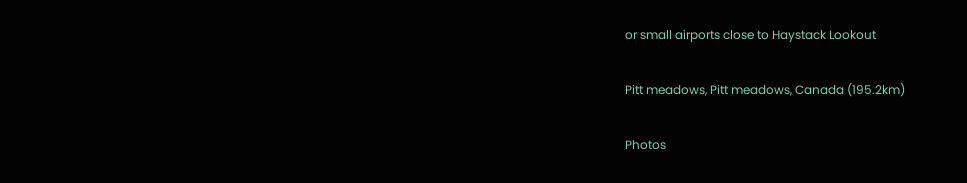or small airports close to Haystack Lookout

Pitt meadows, Pitt meadows, Canada (195.2km)

Photos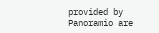provided by Panoramio are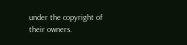under the copyright of their owners.